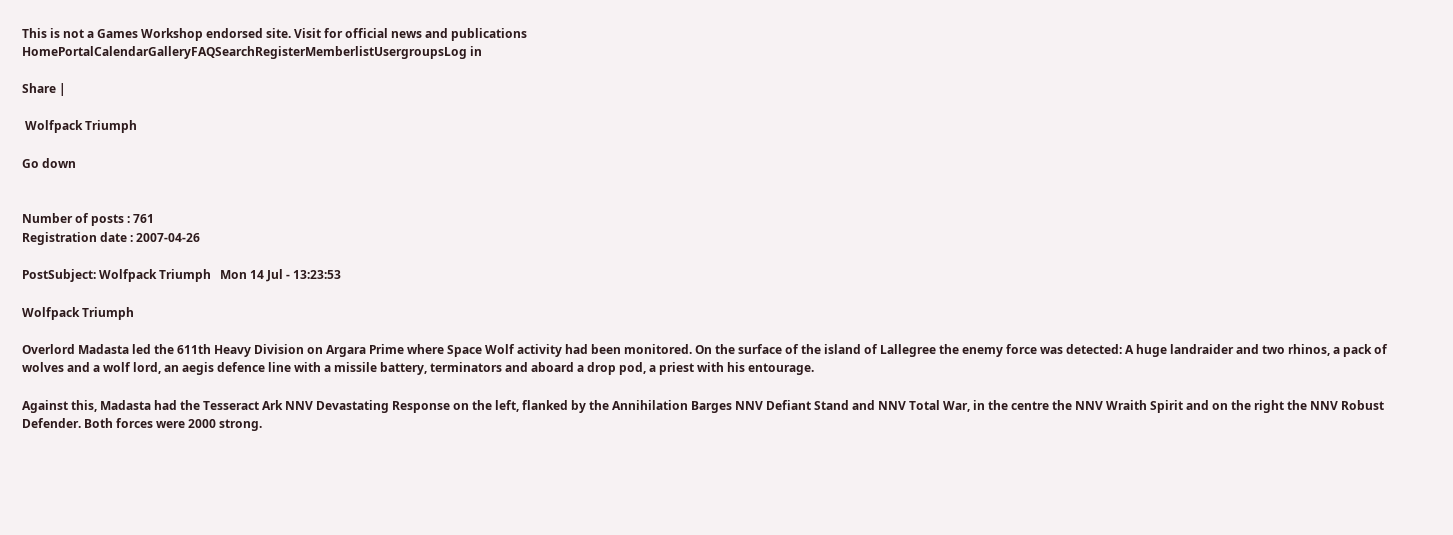This is not a Games Workshop endorsed site. Visit for official news and publications
HomePortalCalendarGalleryFAQSearchRegisterMemberlistUsergroupsLog in

Share |

 Wolfpack Triumph

Go down


Number of posts : 761
Registration date : 2007-04-26

PostSubject: Wolfpack Triumph   Mon 14 Jul - 13:23:53

Wolfpack Triumph

Overlord Madasta led the 611th Heavy Division on Argara Prime where Space Wolf activity had been monitored. On the surface of the island of Lallegree the enemy force was detected: A huge landraider and two rhinos, a pack of wolves and a wolf lord, an aegis defence line with a missile battery, terminators and aboard a drop pod, a priest with his entourage.

Against this, Madasta had the Tesseract Ark NNV Devastating Response on the left, flanked by the Annihilation Barges NNV Defiant Stand and NNV Total War, in the centre the NNV Wraith Spirit and on the right the NNV Robust Defender. Both forces were 2000 strong.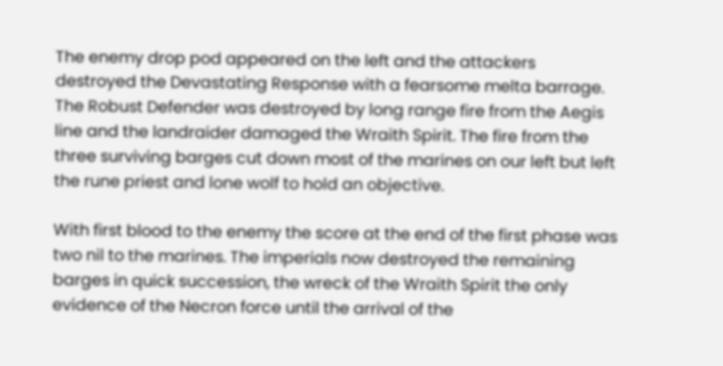The enemy drop pod appeared on the left and the attackers destroyed the Devastating Response with a fearsome melta barrage. The Robust Defender was destroyed by long range fire from the Aegis line and the landraider damaged the Wraith Spirit. The fire from the three surviving barges cut down most of the marines on our left but left the rune priest and lone wolf to hold an objective.

With first blood to the enemy the score at the end of the first phase was two nil to the marines. The imperials now destroyed the remaining barges in quick succession, the wreck of the Wraith Spirit the only evidence of the Necron force until the arrival of the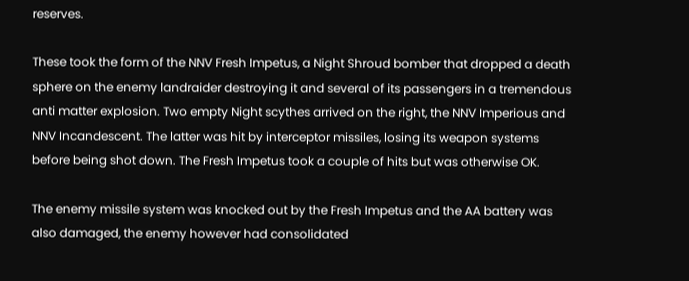reserves.

These took the form of the NNV Fresh Impetus, a Night Shroud bomber that dropped a death sphere on the enemy landraider destroying it and several of its passengers in a tremendous anti matter explosion. Two empty Night scythes arrived on the right, the NNV Imperious and NNV Incandescent. The latter was hit by interceptor missiles, losing its weapon systems before being shot down. The Fresh Impetus took a couple of hits but was otherwise OK.

The enemy missile system was knocked out by the Fresh Impetus and the AA battery was also damaged, the enemy however had consolidated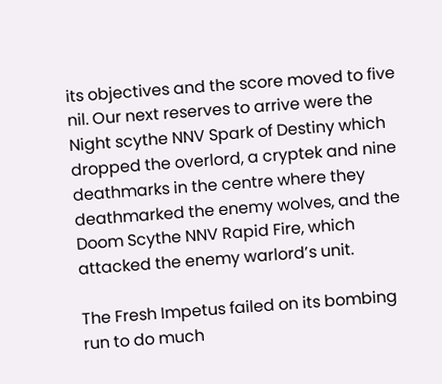its objectives and the score moved to five nil. Our next reserves to arrive were the Night scythe NNV Spark of Destiny which dropped the overlord, a cryptek and nine deathmarks in the centre where they deathmarked the enemy wolves, and the Doom Scythe NNV Rapid Fire, which attacked the enemy warlord’s unit.

The Fresh Impetus failed on its bombing run to do much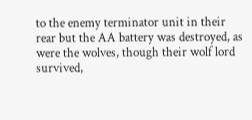to the enemy terminator unit in their rear but the AA battery was destroyed, as were the wolves, though their wolf lord survived,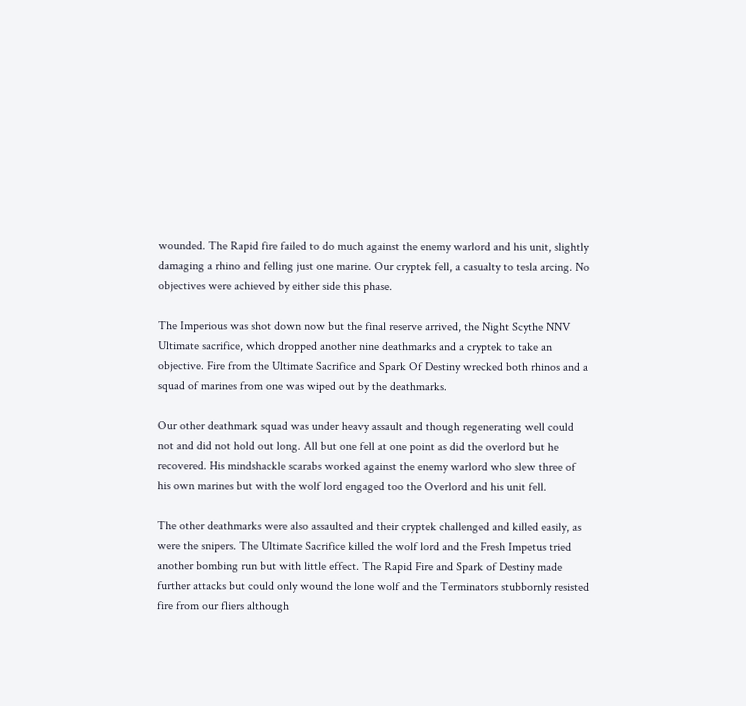wounded. The Rapid fire failed to do much against the enemy warlord and his unit, slightly damaging a rhino and felling just one marine. Our cryptek fell, a casualty to tesla arcing. No objectives were achieved by either side this phase.

The Imperious was shot down now but the final reserve arrived, the Night Scythe NNV Ultimate sacrifice, which dropped another nine deathmarks and a cryptek to take an objective. Fire from the Ultimate Sacrifice and Spark Of Destiny wrecked both rhinos and a squad of marines from one was wiped out by the deathmarks.

Our other deathmark squad was under heavy assault and though regenerating well could not and did not hold out long. All but one fell at one point as did the overlord but he recovered. His mindshackle scarabs worked against the enemy warlord who slew three of his own marines but with the wolf lord engaged too the Overlord and his unit fell.

The other deathmarks were also assaulted and their cryptek challenged and killed easily, as were the snipers. The Ultimate Sacrifice killed the wolf lord and the Fresh Impetus tried another bombing run but with little effect. The Rapid Fire and Spark of Destiny made further attacks but could only wound the lone wolf and the Terminators stubbornly resisted fire from our fliers although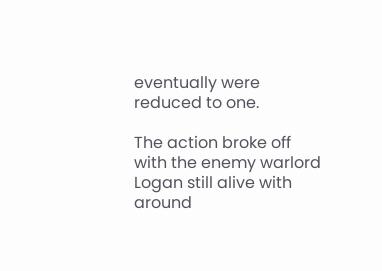eventually were reduced to one.

The action broke off with the enemy warlord Logan still alive with around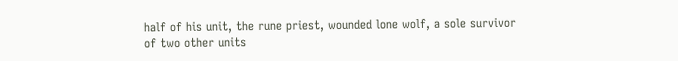half of his unit, the rune priest, wounded lone wolf, a sole survivor of two other units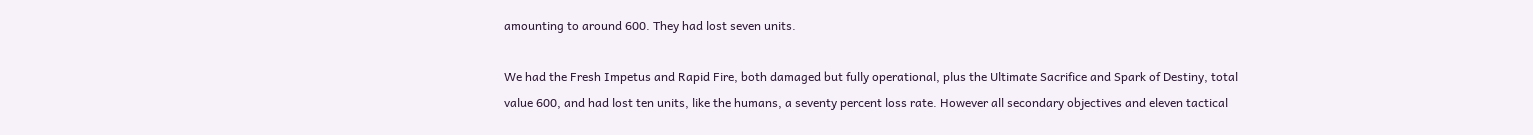amounting to around 600. They had lost seven units.

We had the Fresh Impetus and Rapid Fire, both damaged but fully operational, plus the Ultimate Sacrifice and Spark of Destiny, total value 600, and had lost ten units, like the humans, a seventy percent loss rate. However all secondary objectives and eleven tactical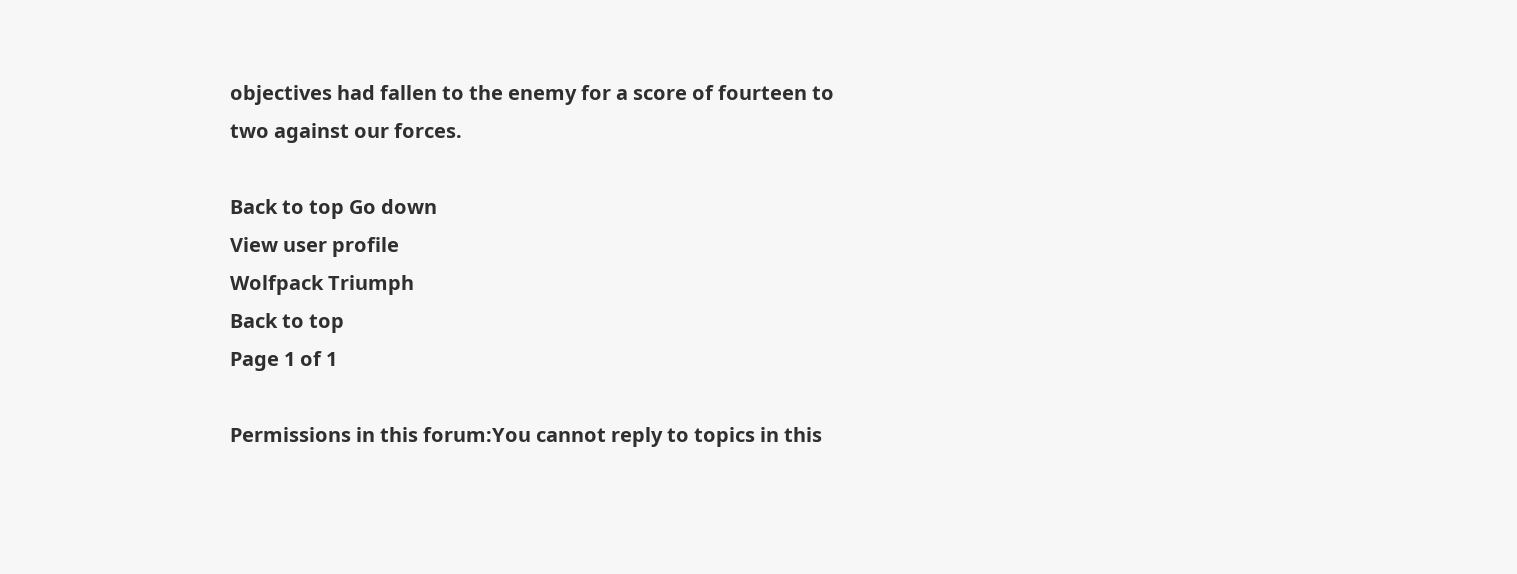objectives had fallen to the enemy for a score of fourteen to two against our forces.

Back to top Go down
View user profile
Wolfpack Triumph
Back to top
Page 1 of 1

Permissions in this forum:You cannot reply to topics in this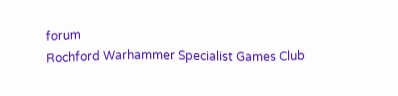forum
Rochford Warhammer Specialist Games Club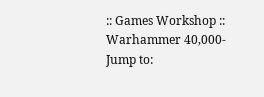:: Games Workshop :: Warhammer 40,000-
Jump to: